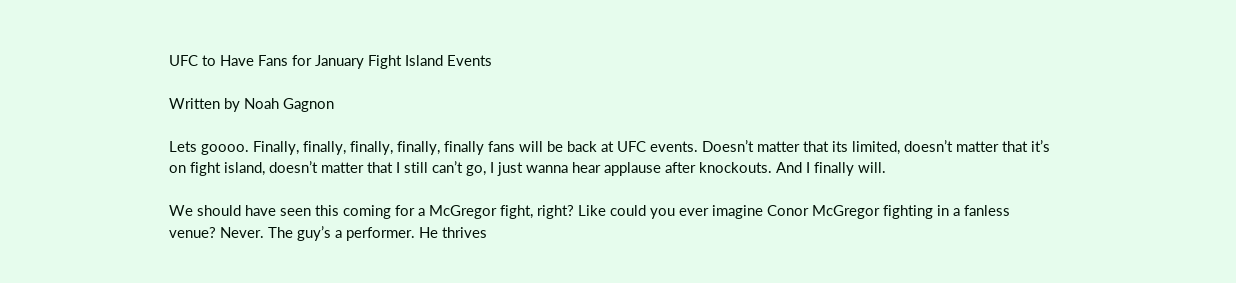UFC to Have Fans for January Fight Island Events

Written by Noah Gagnon

Lets goooo. Finally, finally, finally, finally, finally fans will be back at UFC events. Doesn’t matter that its limited, doesn’t matter that it’s on fight island, doesn’t matter that I still can’t go, I just wanna hear applause after knockouts. And I finally will.

We should have seen this coming for a McGregor fight, right? Like could you ever imagine Conor McGregor fighting in a fanless venue? Never. The guy’s a performer. He thrives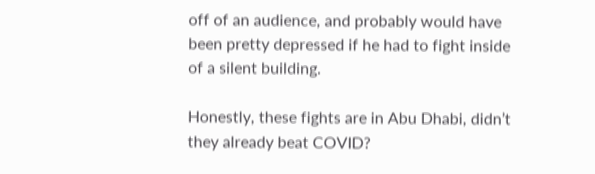off of an audience, and probably would have been pretty depressed if he had to fight inside of a silent building.

Honestly, these fights are in Abu Dhabi, didn’t they already beat COVID?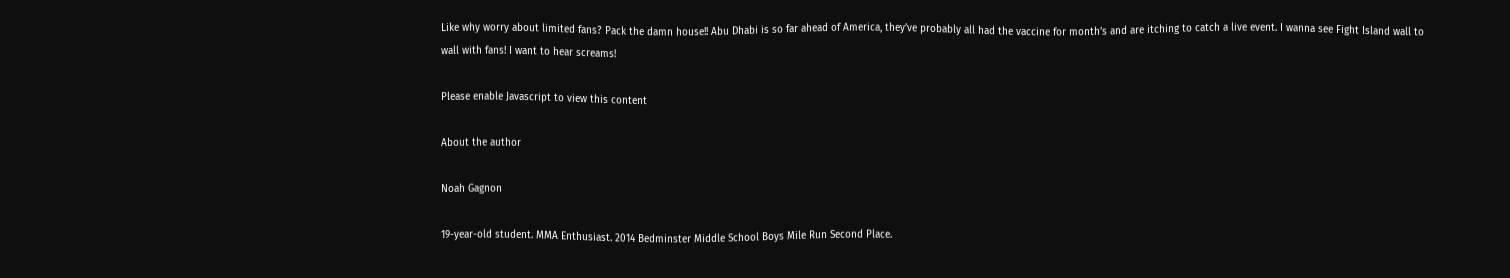Like why worry about limited fans? Pack the damn house!! Abu Dhabi is so far ahead of America, they’ve probably all had the vaccine for month’s and are itching to catch a live event. I wanna see Fight Island wall to wall with fans! I want to hear screams!

Please enable Javascript to view this content

About the author

Noah Gagnon

19-year-old student. MMA Enthusiast. 2014 Bedminster Middle School Boys Mile Run Second Place.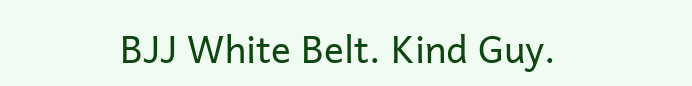BJJ White Belt. Kind Guy.